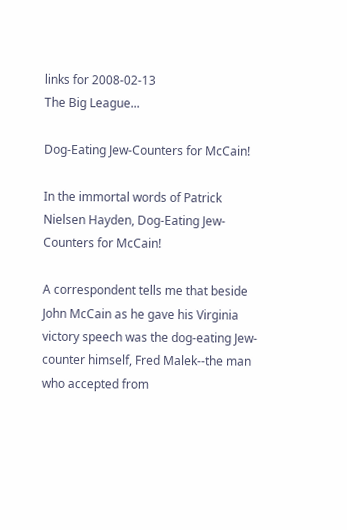links for 2008-02-13
The Big League...

Dog-Eating Jew-Counters for McCain!

In the immortal words of Patrick Nielsen Hayden, Dog-Eating Jew-Counters for McCain!

A correspondent tells me that beside John McCain as he gave his Virginia victory speech was the dog-eating Jew-counter himself, Fred Malek--the man who accepted from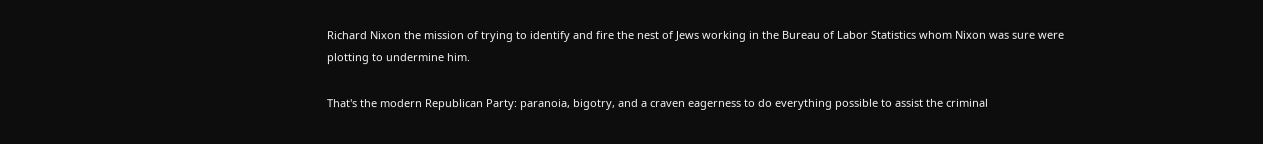Richard Nixon the mission of trying to identify and fire the nest of Jews working in the Bureau of Labor Statistics whom Nixon was sure were plotting to undermine him.

That's the modern Republican Party: paranoia, bigotry, and a craven eagerness to do everything possible to assist the criminal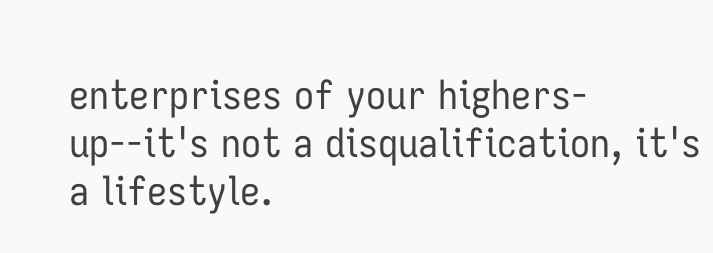enterprises of your highers-up--it's not a disqualification, it's a lifestyle.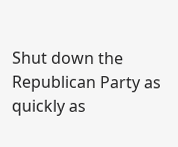Shut down the Republican Party as quickly as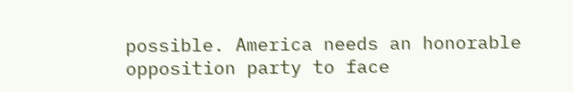possible. America needs an honorable opposition party to face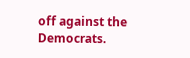off against the Democrats.